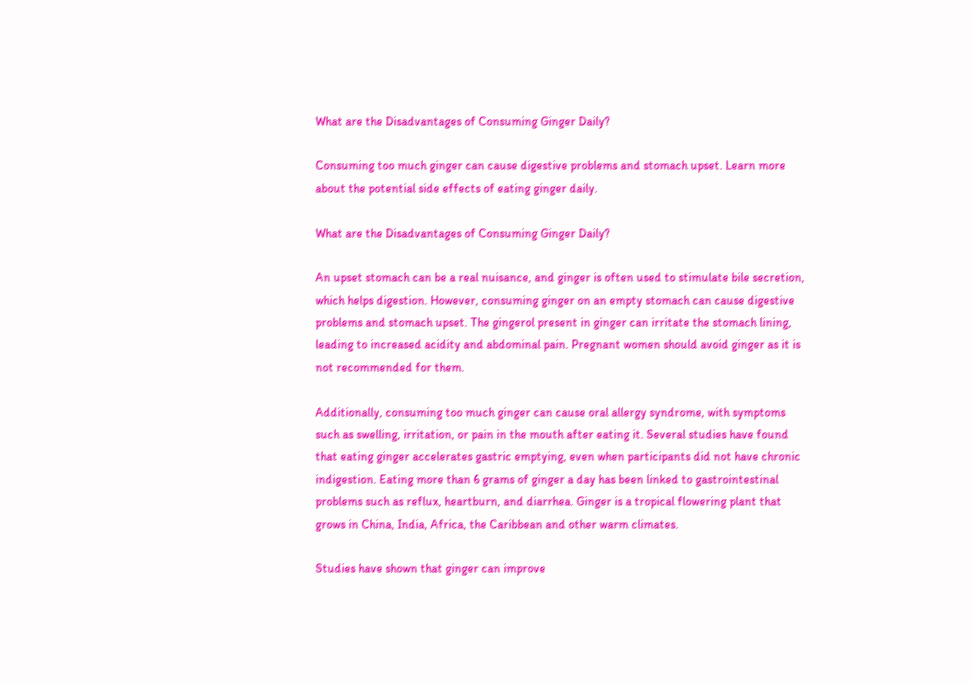What are the Disadvantages of Consuming Ginger Daily?

Consuming too much ginger can cause digestive problems and stomach upset. Learn more about the potential side effects of eating ginger daily.

What are the Disadvantages of Consuming Ginger Daily?

An upset stomach can be a real nuisance, and ginger is often used to stimulate bile secretion, which helps digestion. However, consuming ginger on an empty stomach can cause digestive problems and stomach upset. The gingerol present in ginger can irritate the stomach lining, leading to increased acidity and abdominal pain. Pregnant women should avoid ginger as it is not recommended for them.

Additionally, consuming too much ginger can cause oral allergy syndrome, with symptoms such as swelling, irritation, or pain in the mouth after eating it. Several studies have found that eating ginger accelerates gastric emptying, even when participants did not have chronic indigestion. Eating more than 6 grams of ginger a day has been linked to gastrointestinal problems such as reflux, heartburn, and diarrhea. Ginger is a tropical flowering plant that grows in China, India, Africa, the Caribbean and other warm climates.

Studies have shown that ginger can improve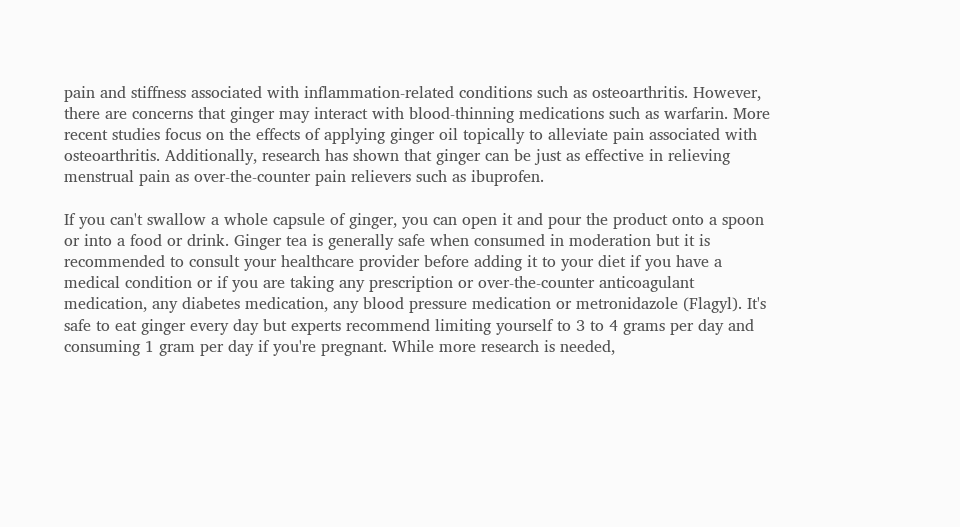pain and stiffness associated with inflammation-related conditions such as osteoarthritis. However, there are concerns that ginger may interact with blood-thinning medications such as warfarin. More recent studies focus on the effects of applying ginger oil topically to alleviate pain associated with osteoarthritis. Additionally, research has shown that ginger can be just as effective in relieving menstrual pain as over-the-counter pain relievers such as ibuprofen.

If you can't swallow a whole capsule of ginger, you can open it and pour the product onto a spoon or into a food or drink. Ginger tea is generally safe when consumed in moderation but it is recommended to consult your healthcare provider before adding it to your diet if you have a medical condition or if you are taking any prescription or over-the-counter anticoagulant medication, any diabetes medication, any blood pressure medication or metronidazole (Flagyl). It's safe to eat ginger every day but experts recommend limiting yourself to 3 to 4 grams per day and consuming 1 gram per day if you're pregnant. While more research is needed,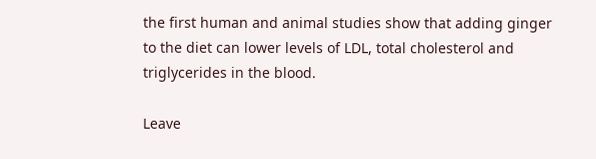the first human and animal studies show that adding ginger to the diet can lower levels of LDL, total cholesterol and triglycerides in the blood.

Leave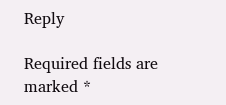Reply

Required fields are marked *